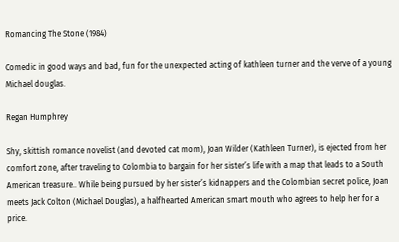Romancing The Stone (1984)

Comedic in good ways and bad, fun for the unexpected acting of kathleen turner and the verve of a young Michael douglas.

Regan Humphrey

Shy, skittish romance novelist (and devoted cat mom), Joan Wilder (Kathleen Turner), is ejected from her comfort zone, after traveling to Colombia to bargain for her sister’s life with a map that leads to a South American treasure.. While being pursued by her sister’s kidnappers and the Colombian secret police, Joan meets Jack Colton (Michael Douglas), a halfhearted American smart mouth who agrees to help her for a price.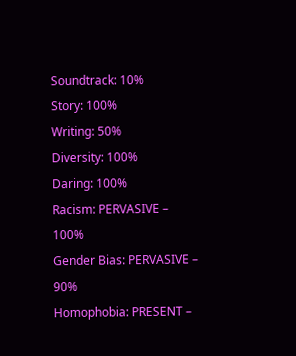Soundtrack: 10%
Story: 100%
Writing: 50%
Diversity: 100%
Daring: 100%
Racism: PERVASIVE – 100%
Gender Bias: PERVASIVE – 90%
Homophobia: PRESENT –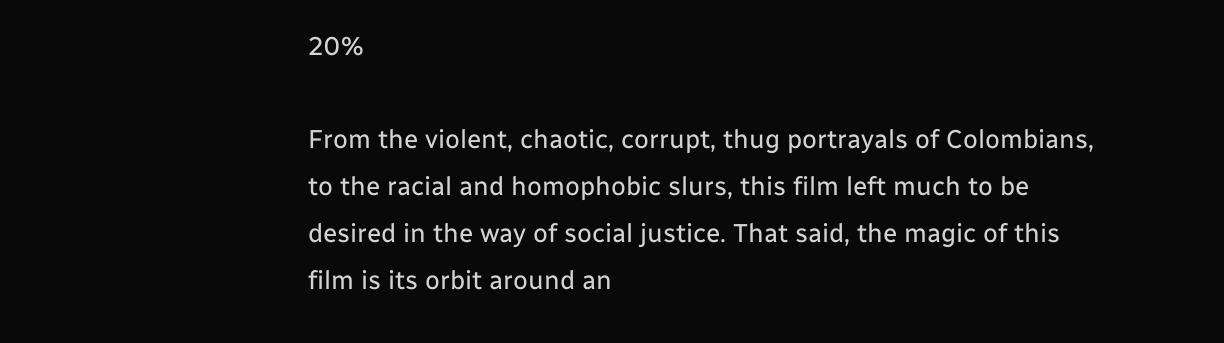20%

From the violent, chaotic, corrupt, thug portrayals of Colombians, to the racial and homophobic slurs, this film left much to be desired in the way of social justice. That said, the magic of this film is its orbit around an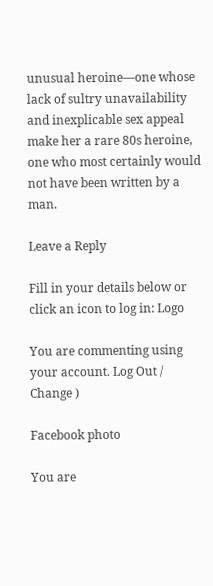unusual heroine—one whose lack of sultry unavailability and inexplicable sex appeal make her a rare 80s heroine, one who most certainly would not have been written by a man.

Leave a Reply

Fill in your details below or click an icon to log in: Logo

You are commenting using your account. Log Out /  Change )

Facebook photo

You are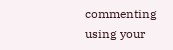commenting using your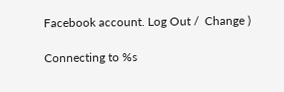Facebook account. Log Out /  Change )

Connecting to %s